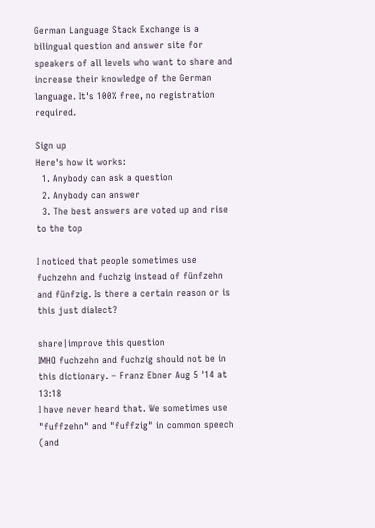German Language Stack Exchange is a bilingual question and answer site for speakers of all levels who want to share and increase their knowledge of the German language. It's 100% free, no registration required.

Sign up
Here's how it works:
  1. Anybody can ask a question
  2. Anybody can answer
  3. The best answers are voted up and rise to the top

I noticed that people sometimes use fuchzehn and fuchzig instead of fünfzehn and fünfzig. Is there a certain reason or is this just dialect?

share|improve this question
IMHO fuchzehn and fuchzig should not be in this dictionary. – Franz Ebner Aug 5 '14 at 13:18
I have never heard that. We sometimes use "fuffzehn" and "fuffzig" in common speech (and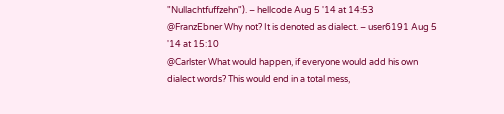"Nullachtfuffzehn"). – hellcode Aug 5 '14 at 14:53
@FranzEbner Why not? It is denoted as dialect. – user6191 Aug 5 '14 at 15:10
@Carlster What would happen, if everyone would add his own dialect words? This would end in a total mess,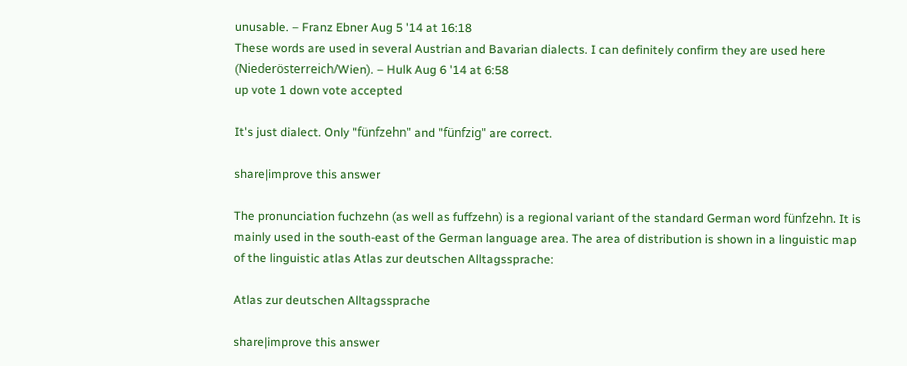unusable. – Franz Ebner Aug 5 '14 at 16:18
These words are used in several Austrian and Bavarian dialects. I can definitely confirm they are used here (Niederösterreich/Wien). – Hulk Aug 6 '14 at 6:58
up vote 1 down vote accepted

It's just dialect. Only "fünfzehn" and "fünfzig" are correct.

share|improve this answer

The pronunciation fuchzehn (as well as fuffzehn) is a regional variant of the standard German word fünfzehn. It is mainly used in the south-east of the German language area. The area of distribution is shown in a linguistic map of the linguistic atlas Atlas zur deutschen Alltagssprache:

Atlas zur deutschen Alltagssprache

share|improve this answer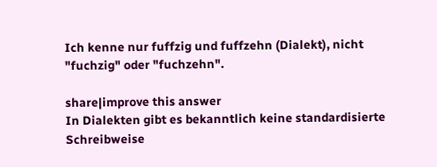Ich kenne nur fuffzig und fuffzehn (Dialekt), nicht "fuchzig" oder "fuchzehn".

share|improve this answer
In Dialekten gibt es bekanntlich keine standardisierte Schreibweise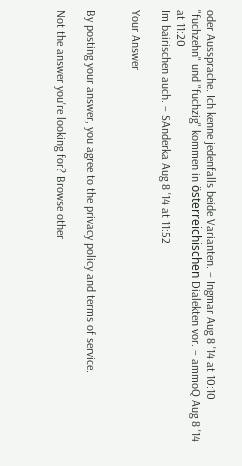oder Aussprache. Ich kenne jedenfalls beide Varianten. – Ingmar Aug 8 '14 at 10:10
"fuchzehn" und "fuchzig" kommen in österreichischen Dialekten vor. – ammoQ Aug 8 '14 at 11:20
Im bairischen auch. – SAnderka Aug 8 '14 at 11:52

Your Answer


By posting your answer, you agree to the privacy policy and terms of service.

Not the answer you're looking for? Browse other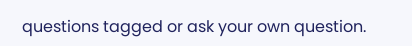questions tagged or ask your own question.